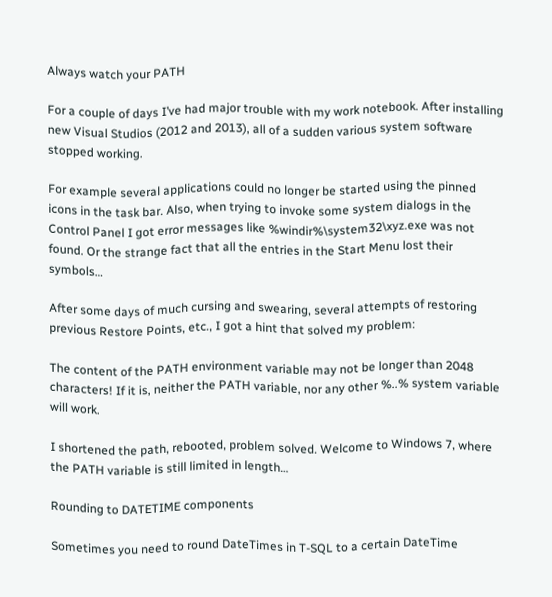Always watch your PATH

For a couple of days I’ve had major trouble with my work notebook. After installing new Visual Studios (2012 and 2013), all of a sudden various system software stopped working.

For example several applications could no longer be started using the pinned icons in the task bar. Also, when trying to invoke some system dialogs in the Control Panel I got error messages like %windir%\system32\xyz.exe was not found. Or the strange fact that all the entries in the Start Menu lost their symbols…

After some days of much cursing and swearing, several attempts of restoring previous Restore Points, etc., I got a hint that solved my problem:

The content of the PATH environment variable may not be longer than 2048 characters! If it is, neither the PATH variable, nor any other %..% system variable will work.

I shortened the path, rebooted, problem solved. Welcome to Windows 7, where the PATH variable is still limited in length…

Rounding to DATETIME components

Sometimes you need to round DateTimes in T-SQL to a certain DateTime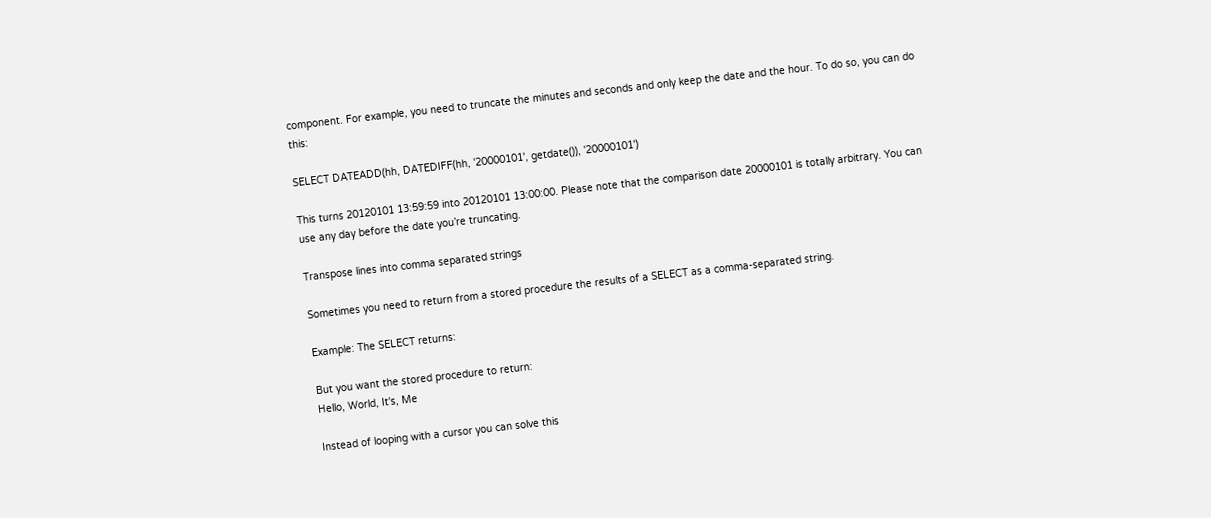component. For example, you need to truncate the minutes and seconds and only keep the date and the hour. To do so, you can do this:

SELECT DATEADD(hh, DATEDIFF(hh, '20000101', getdate()), '20000101')

This turns 20120101 13:59:59 into 20120101 13:00:00. Please note that the comparison date 20000101 is totally arbitrary. You can use any day before the date you’re truncating.

Transpose lines into comma separated strings

Sometimes you need to return from a stored procedure the results of a SELECT as a comma-separated string.

Example: The SELECT returns:

But you want the stored procedure to return:
Hello, World, It's, Me

Instead of looping with a cursor you can solve this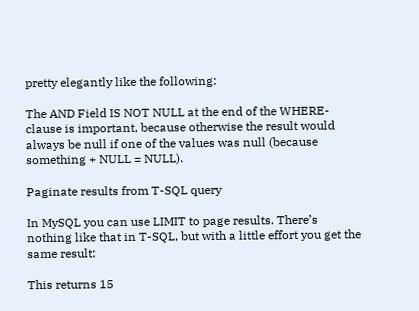pretty elegantly like the following:

The AND Field IS NOT NULL at the end of the WHERE-clause is important, because otherwise the result would always be null if one of the values was null (because something + NULL = NULL).

Paginate results from T-SQL query

In MySQL you can use LIMIT to page results. There’s nothing like that in T-SQL, but with a little effort you get the same result:

This returns 15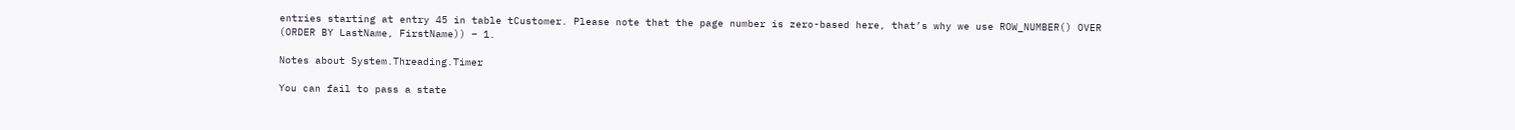entries starting at entry 45 in table tCustomer. Please note that the page number is zero-based here, that’s why we use ROW_NUMBER() OVER (ORDER BY LastName, FirstName)) – 1.

Notes about System.Threading.Timer

You can fail to pass a state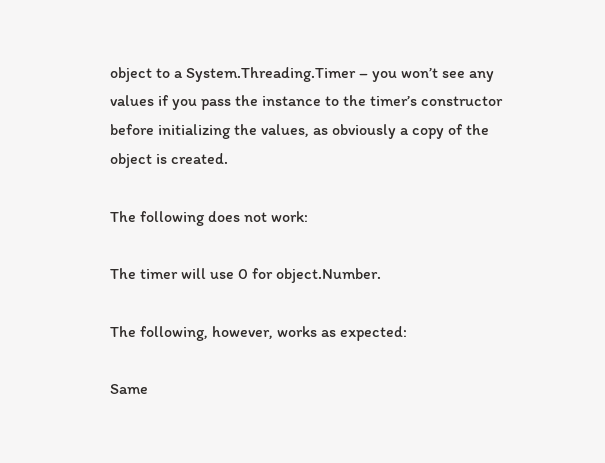object to a System.Threading.Timer – you won’t see any values if you pass the instance to the timer’s constructor before initializing the values, as obviously a copy of the object is created.

The following does not work:

The timer will use 0 for object.Number.

The following, however, works as expected:

Same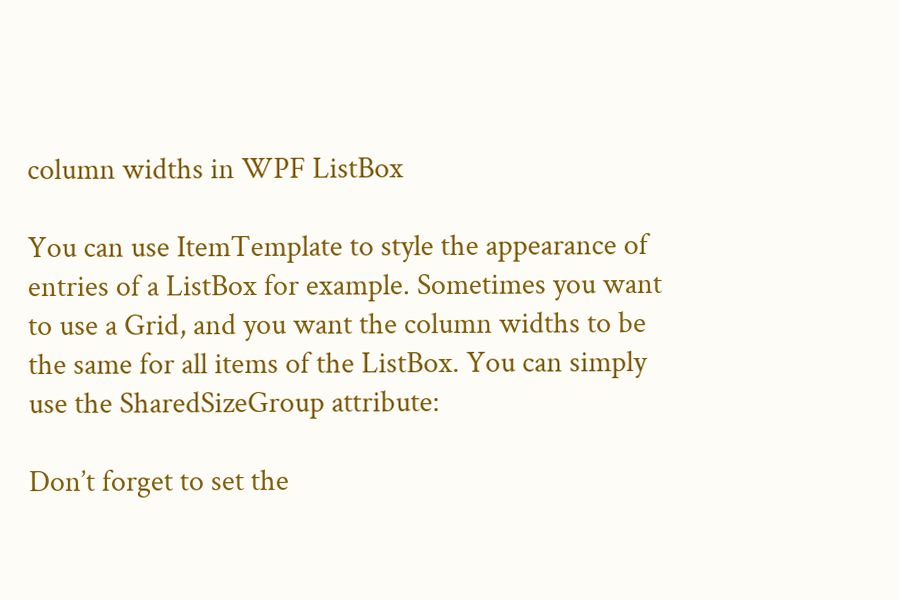column widths in WPF ListBox

You can use ItemTemplate to style the appearance of entries of a ListBox for example. Sometimes you want to use a Grid, and you want the column widths to be the same for all items of the ListBox. You can simply use the SharedSizeGroup attribute:

Don’t forget to set the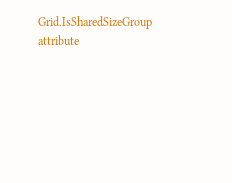Grid.IsSharedSizeGroup attribute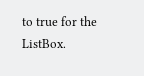to true for the ListBox.